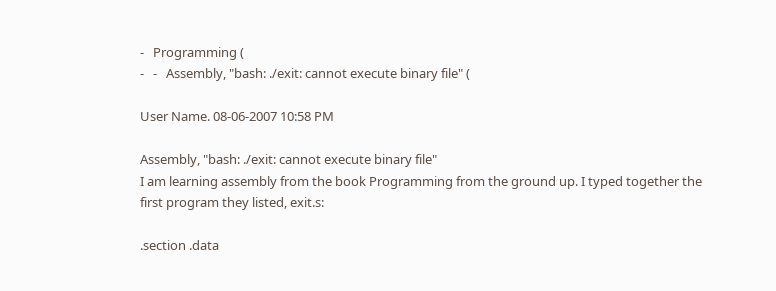-   Programming (
-   -   Assembly, "bash: ./exit: cannot execute binary file" (

User Name. 08-06-2007 10:58 PM

Assembly, "bash: ./exit: cannot execute binary file"
I am learning assembly from the book Programming from the ground up. I typed together the first program they listed, exit.s:

.section .data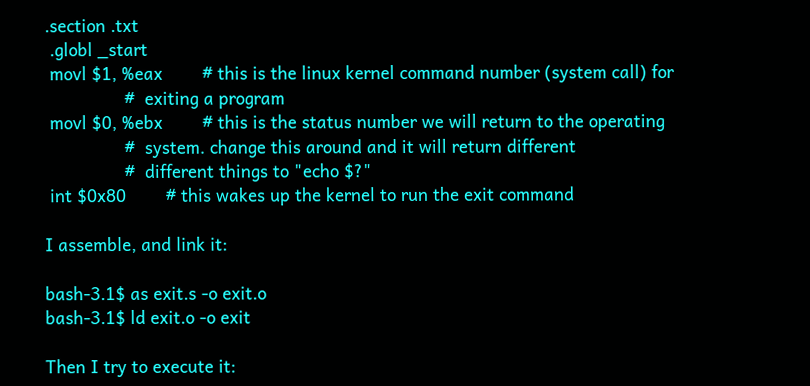.section .txt
 .globl _start
 movl $1, %eax        # this is the linux kernel command number (system call) for
                #  exiting a program
 movl $0, %ebx        # this is the status number we will return to the operating
                #  system. change this around and it will return different
                #  different things to "echo $?"
 int $0x80        # this wakes up the kernel to run the exit command

I assemble, and link it:

bash-3.1$ as exit.s -o exit.o
bash-3.1$ ld exit.o -o exit

Then I try to execute it: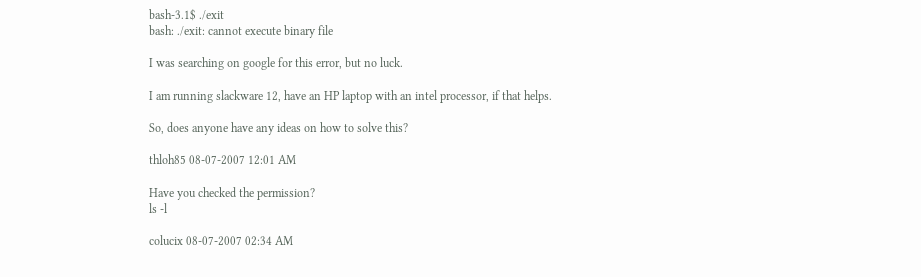bash-3.1$ ./exit
bash: ./exit: cannot execute binary file

I was searching on google for this error, but no luck.

I am running slackware 12, have an HP laptop with an intel processor, if that helps.

So, does anyone have any ideas on how to solve this?

thloh85 08-07-2007 12:01 AM

Have you checked the permission?
ls -l

colucix 08-07-2007 02:34 AM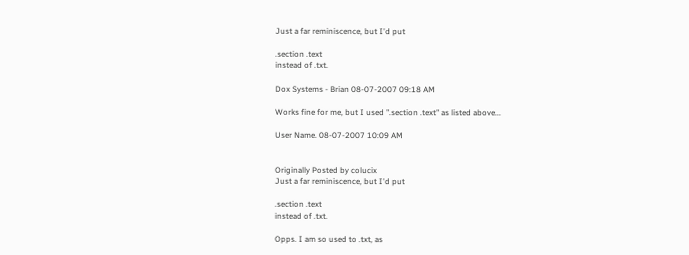Just a far reminiscence, but I'd put

.section .text
instead of .txt.

Dox Systems - Brian 08-07-2007 09:18 AM

Works fine for me, but I used ".section .text" as listed above...

User Name. 08-07-2007 10:09 AM


Originally Posted by colucix
Just a far reminiscence, but I'd put

.section .text
instead of .txt.

Opps. I am so used to .txt, as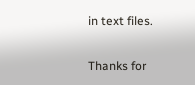in text files.

Thanks for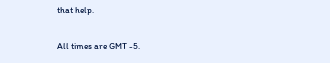that help.

All times are GMT -5.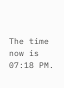The time now is 07:18 PM.